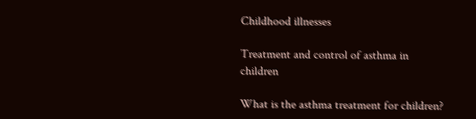Childhood illnesses

Treatment and control of asthma in children

What is the asthma treatment for children?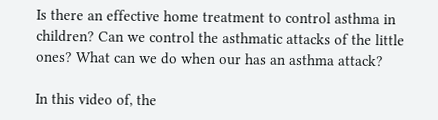Is there an effective home treatment to control asthma in children? Can we control the asthmatic attacks of the little ones? What can we do when our has an asthma attack?

In this video of, the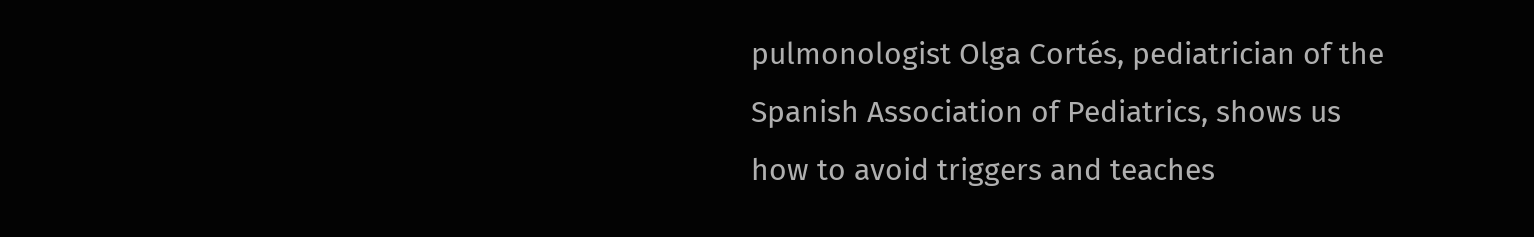pulmonologist Olga Cortés, pediatrician of the Spanish Association of Pediatrics, shows us how to avoid triggers and teaches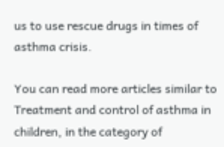us to use rescue drugs in times of asthma crisis.

You can read more articles similar to Treatment and control of asthma in children, in the category of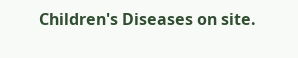Children's Diseases on site.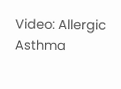Video: Allergic Asthma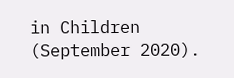in Children (September 2020).